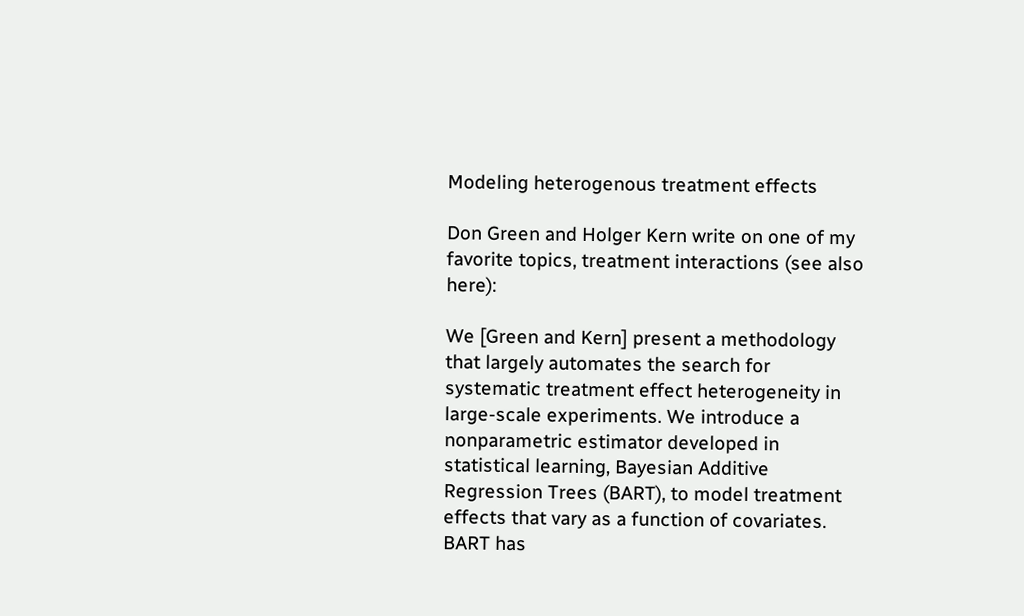Modeling heterogenous treatment effects

Don Green and Holger Kern write on one of my favorite topics, treatment interactions (see also here):

We [Green and Kern] present a methodology that largely automates the search for systematic treatment effect heterogeneity in large-scale experiments. We introduce a nonparametric estimator developed in statistical learning, Bayesian Additive Regression Trees (BART), to model treatment effects that vary as a function of covariates. BART has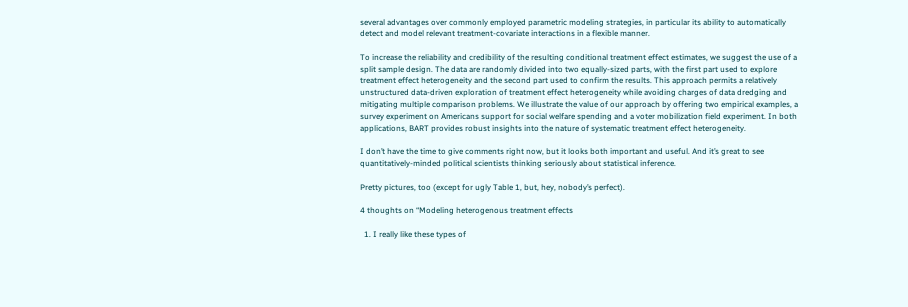several advantages over commonly employed parametric modeling strategies, in particular its ability to automatically detect and model relevant treatment-covariate interactions in a flexible manner.

To increase the reliability and credibility of the resulting conditional treatment effect estimates, we suggest the use of a split sample design. The data are randomly divided into two equally-sized parts, with the first part used to explore treatment effect heterogeneity and the second part used to confirm the results. This approach permits a relatively unstructured data-driven exploration of treatment effect heterogeneity while avoiding charges of data dredging and mitigating multiple comparison problems. We illustrate the value of our approach by offering two empirical examples, a survey experiment on Americans support for social welfare spending and a voter mobilization field experiment. In both applications, BART provides robust insights into the nature of systematic treatment effect heterogeneity.

I don’t have the time to give comments right now, but it looks both important and useful. And it’s great to see quantitatively-minded political scientists thinking seriously about statistical inference.

Pretty pictures, too (except for ugly Table 1, but, hey, nobody’s perfect).

4 thoughts on “Modeling heterogenous treatment effects

  1. I really like these types of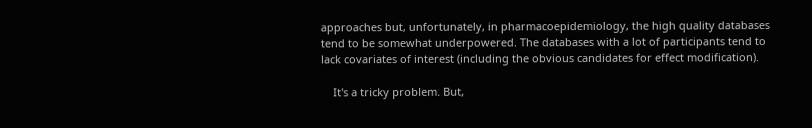approaches but, unfortunately, in pharmacoepidemiology, the high quality databases tend to be somewhat underpowered. The databases with a lot of participants tend to lack covariates of interest (including the obvious candidates for effect modification).

    It's a tricky problem. But,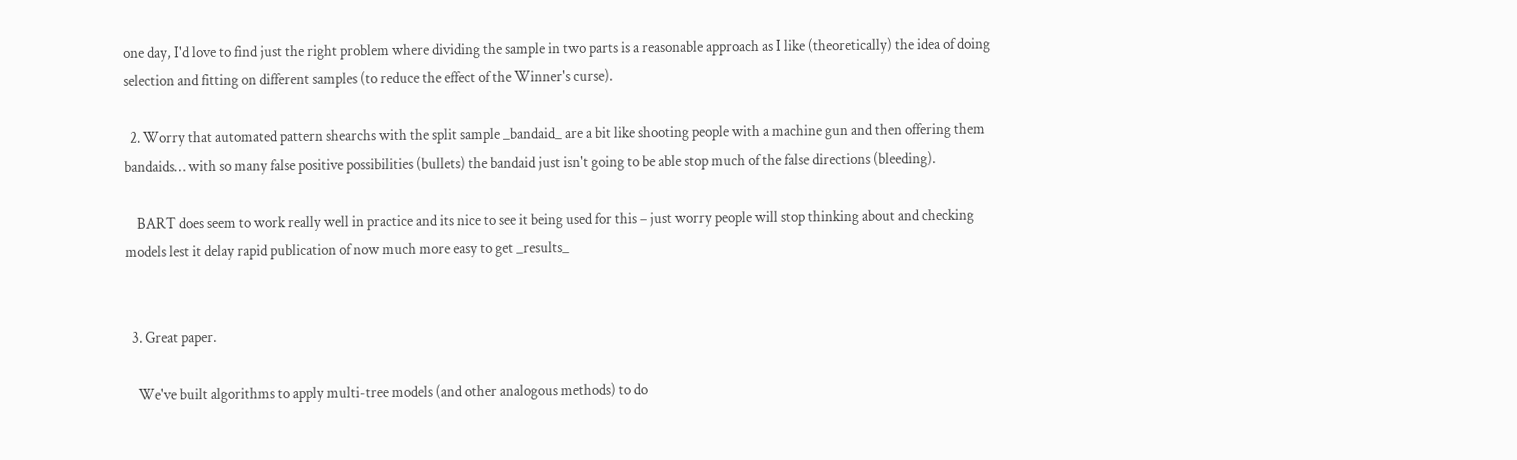one day, I'd love to find just the right problem where dividing the sample in two parts is a reasonable approach as I like (theoretically) the idea of doing selection and fitting on different samples (to reduce the effect of the Winner's curse).

  2. Worry that automated pattern shearchs with the split sample _bandaid_ are a bit like shooting people with a machine gun and then offering them bandaids… with so many false positive possibilities (bullets) the bandaid just isn't going to be able stop much of the false directions (bleeding).

    BART does seem to work really well in practice and its nice to see it being used for this – just worry people will stop thinking about and checking models lest it delay rapid publication of now much more easy to get _results_


  3. Great paper.

    We've built algorithms to apply multi-tree models (and other analogous methods) to do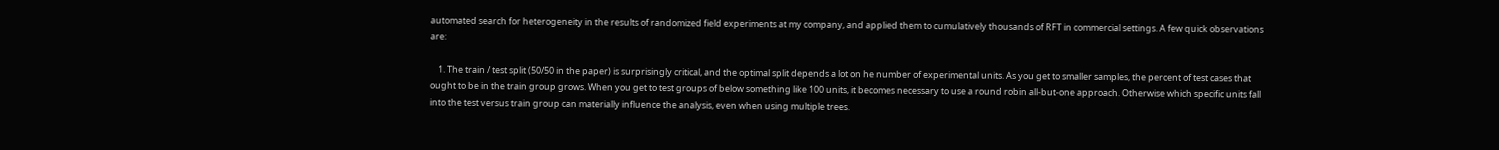automated search for heterogeneity in the results of randomized field experiments at my company, and applied them to cumulatively thousands of RFT in commercial settings. A few quick observations are:

    1. The train / test split (50/50 in the paper) is surprisingly critical, and the optimal split depends a lot on he number of experimental units. As you get to smaller samples, the percent of test cases that ought to be in the train group grows. When you get to test groups of below something like 100 units, it becomes necessary to use a round robin all-but-one approach. Otherwise which specific units fall into the test versus train group can materially influence the analysis, even when using multiple trees.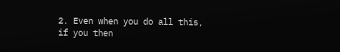2. Even when you do all this, if you then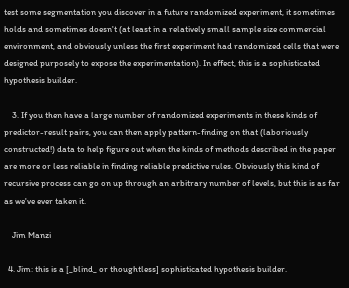test some segmentation you discover in a future randomized experiment, it sometimes holds and sometimes doesn't (at least in a relatively small sample size commercial environment, and obviously unless the first experiment had randomized cells that were designed purposely to expose the experimentation). In effect, this is a sophisticated hypothesis builder.

    3. If you then have a large number of randomized experiments in these kinds of predictor-result pairs, you can then apply pattern-finding on that (laboriously constructed!) data to help figure out when the kinds of methods described in the paper are more or less reliable in finding reliable predictive rules. Obviously this kind of recursive process can go on up through an arbitrary number of levels, but this is as far as we've ever taken it.

    Jim Manzi

  4. Jim: this is a [_blind_ or thoughtless] sophisticated hypothesis builder.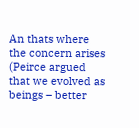An thats where the concern arises (Peirce argued that we evolved as beings – better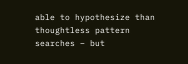able to hypothesize than thoughtless pattern searches – but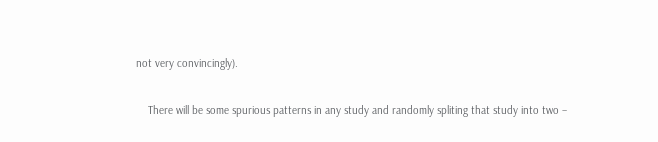not very convincingly).

    There will be some spurious patterns in any study and randomly spliting that study into two –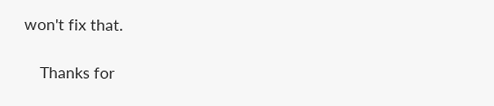won't fix that.

    Thanks for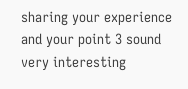sharing your experience and your point 3 sound very interesting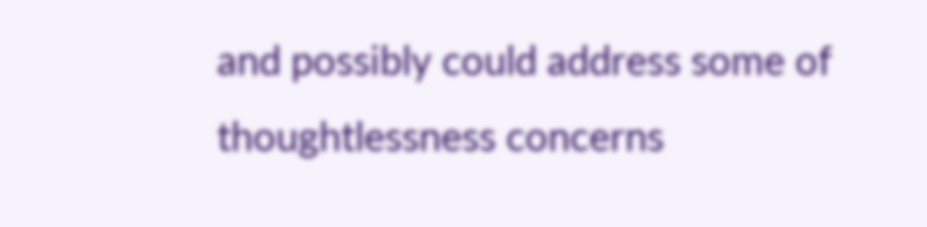and possibly could address some of thoughtlessness concerns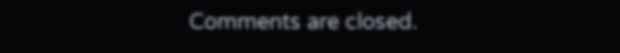Comments are closed.